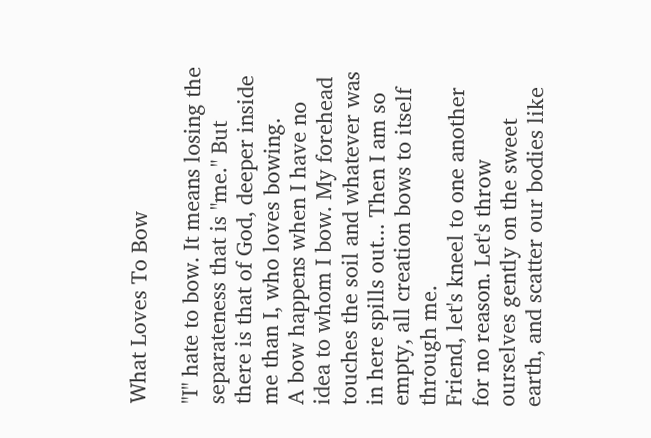What Loves To Bow

"I" hate to bow. It means losing the separateness that is "me." But there is that of God, deeper inside me than I, who loves bowing.
A bow happens when I have no idea to whom I bow. My forehead touches the soil and whatever was in here spills out... Then I am so empty, all creation bows to itself through me.
Friend, let's kneel to one another for no reason. Let's throw ourselves gently on the sweet earth, and scatter our bodies like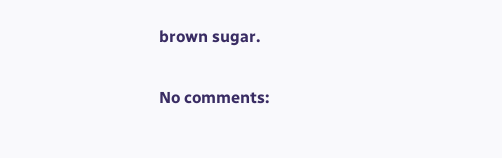brown sugar.

No comments: